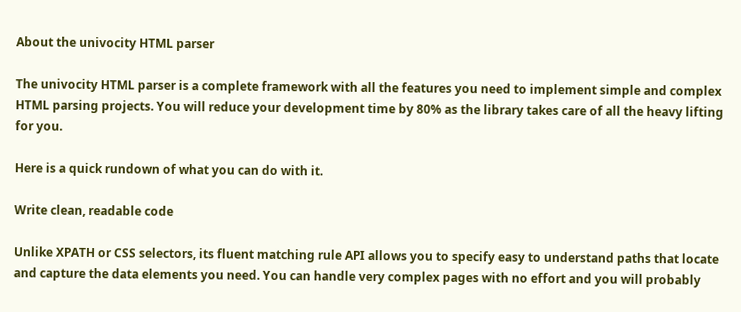About the univocity HTML parser

The univocity HTML parser is a complete framework with all the features you need to implement simple and complex HTML parsing projects. You will reduce your development time by 80% as the library takes care of all the heavy lifting for you.

Here is a quick rundown of what you can do with it.

Write clean, readable code

Unlike XPATH or CSS selectors, its fluent matching rule API allows you to specify easy to understand paths that locate and capture the data elements you need. You can handle very complex pages with no effort and you will probably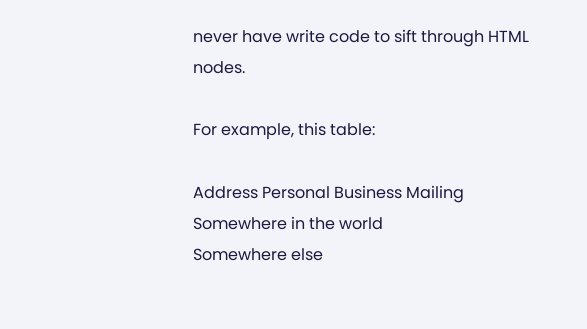never have write code to sift through HTML nodes.

For example, this table:

Address Personal Business Mailing
Somewhere in the world
Somewhere else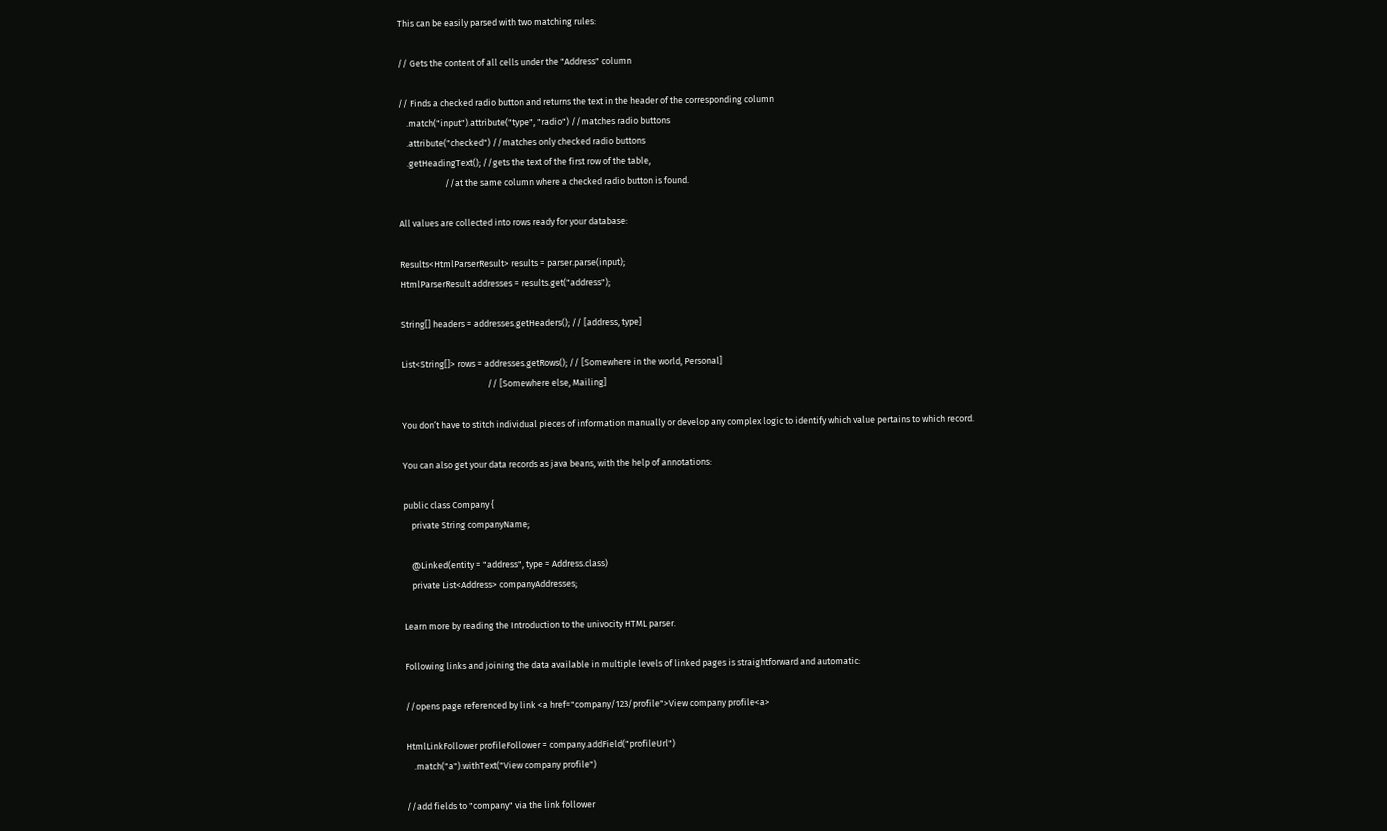This can be easily parsed with two matching rules:

// Gets the content of all cells under the "Address" column

// Finds a checked radio button and returns the text in the header of the corresponding column
    .match("input").attribute("type", "radio") //matches radio buttons
    .attribute("checked") //matches only checked radio buttons
    .getHeadingText(); //gets the text of the first row of the table,
                       //at the same column where a checked radio button is found.

All values are collected into rows ready for your database:

Results<HtmlParserResult> results = parser.parse(input);
HtmlParserResult addresses = results.get("address");

String[] headers = addresses.getHeaders(); // [address, type]

List<String[]> rows = addresses.getRows(); // [Somewhere in the world, Personal]
                                           // [Somewhere else, Mailing]

You don’t have to stitch individual pieces of information manually or develop any complex logic to identify which value pertains to which record.

You can also get your data records as java beans, with the help of annotations:

public class Company {
    private String companyName;

    @Linked(entity = "address", type = Address.class)
    private List<Address> companyAddresses;

Learn more by reading the Introduction to the univocity HTML parser.

Following links and joining the data available in multiple levels of linked pages is straightforward and automatic:

//opens page referenced by link <a href="company/123/profile">View company profile<a>

HtmlLinkFollower profileFollower = company.addField("profileUrl")
    .match("a").withText("View company profile")

//add fields to "company" via the link follower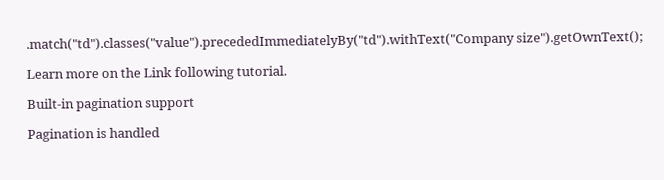.match("td").classes("value").precededImmediatelyBy("td").withText("Company size").getOwnText();

Learn more on the Link following tutorial.

Built-in pagination support

Pagination is handled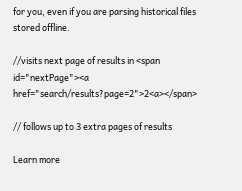for you, even if you are parsing historical files stored offline.

//visits next page of results in <span id="nextPage"><a href="search/results?page=2">2<a></span>

// follows up to 3 extra pages of results

Learn more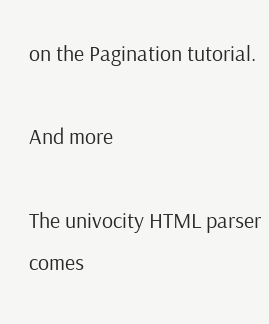on the Pagination tutorial.

And more

The univocity HTML parser comes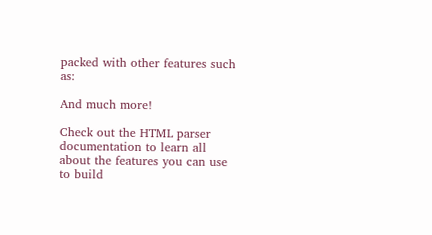packed with other features such as:

And much more!

Check out the HTML parser documentation to learn all about the features you can use to build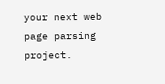your next web page parsing project.